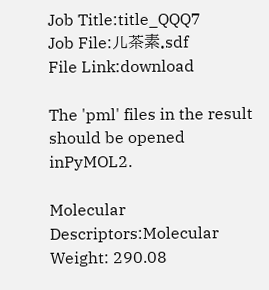Job Title:title_QQQ7
Job File:儿茶素.sdf
File Link:download

The 'pml' files in the result should be opened inPyMOL2.

Molecular Descriptors:Molecular Weight: 290.08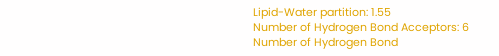Lipid-Water partition: 1.55
Number of Hydrogen Bond Acceptors: 6
Number of Hydrogen Bond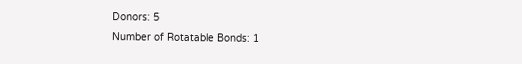Donors: 5
Number of Rotatable Bonds: 1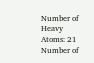Number of Heavy Atoms: 21
Number of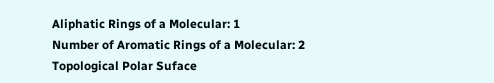Aliphatic Rings of a Molecular: 1
Number of Aromatic Rings of a Molecular: 2
Topological Polar Suface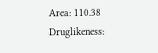Area: 110.38
Druglikeness: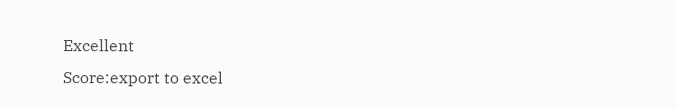Excellent
Score:export to excel